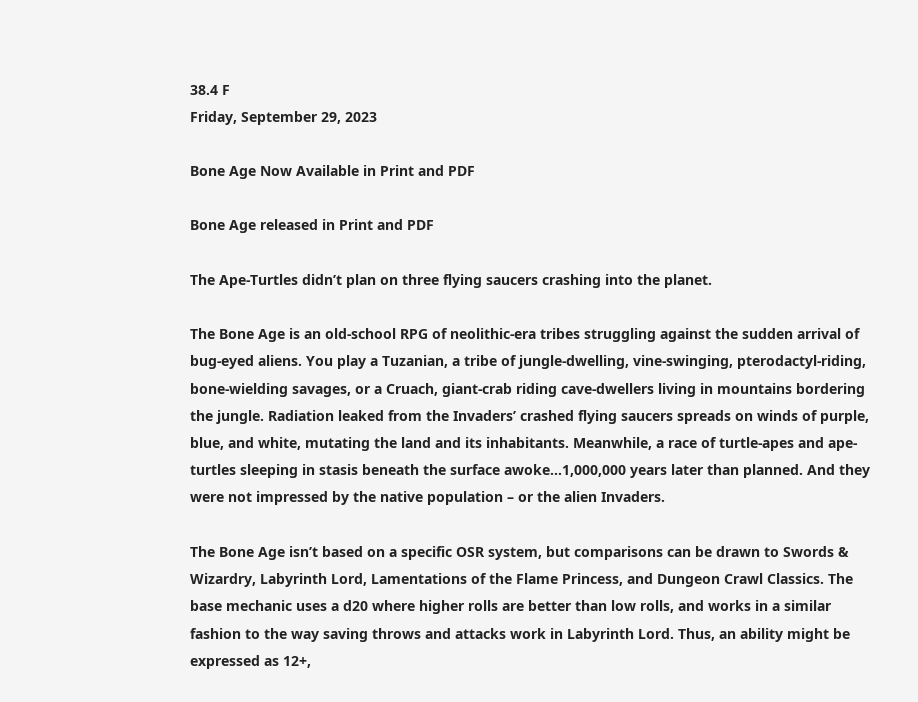38.4 F
Friday, September 29, 2023

Bone Age Now Available in Print and PDF

Bone Age released in Print and PDF

The Ape-Turtles didn’t plan on three flying saucers crashing into the planet.

The Bone Age is an old-school RPG of neolithic-era tribes struggling against the sudden arrival of bug-eyed aliens. You play a Tuzanian, a tribe of jungle-dwelling, vine-swinging, pterodactyl-riding, bone-wielding savages, or a Cruach, giant-crab riding cave-dwellers living in mountains bordering the jungle. Radiation leaked from the Invaders’ crashed flying saucers spreads on winds of purple, blue, and white, mutating the land and its inhabitants. Meanwhile, a race of turtle-apes and ape-turtles sleeping in stasis beneath the surface awoke…1,000,000 years later than planned. And they were not impressed by the native population – or the alien Invaders.

The Bone Age isn’t based on a specific OSR system, but comparisons can be drawn to Swords & Wizardry, Labyrinth Lord, Lamentations of the Flame Princess, and Dungeon Crawl Classics. The base mechanic uses a d20 where higher rolls are better than low rolls, and works in a similar fashion to the way saving throws and attacks work in Labyrinth Lord. Thus, an ability might be expressed as 12+,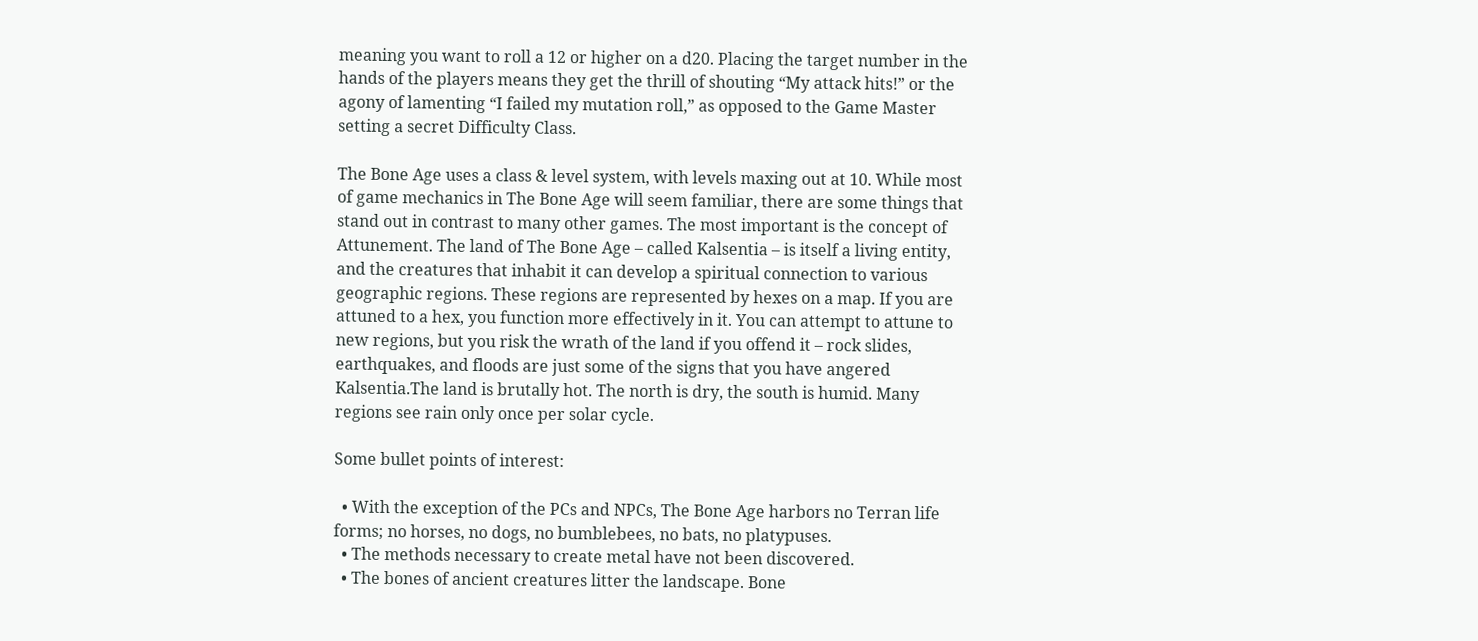meaning you want to roll a 12 or higher on a d20. Placing the target number in the hands of the players means they get the thrill of shouting “My attack hits!” or the agony of lamenting “I failed my mutation roll,” as opposed to the Game Master setting a secret Difficulty Class.

The Bone Age uses a class & level system, with levels maxing out at 10. While most of game mechanics in The Bone Age will seem familiar, there are some things that stand out in contrast to many other games. The most important is the concept of Attunement. The land of The Bone Age – called Kalsentia – is itself a living entity, and the creatures that inhabit it can develop a spiritual connection to various geographic regions. These regions are represented by hexes on a map. If you are attuned to a hex, you function more effectively in it. You can attempt to attune to new regions, but you risk the wrath of the land if you offend it – rock slides, earthquakes, and floods are just some of the signs that you have angered Kalsentia.The land is brutally hot. The north is dry, the south is humid. Many regions see rain only once per solar cycle.

Some bullet points of interest:

  • With the exception of the PCs and NPCs, The Bone Age harbors no Terran life forms; no horses, no dogs, no bumblebees, no bats, no platypuses.
  • The methods necessary to create metal have not been discovered.
  • The bones of ancient creatures litter the landscape. Bone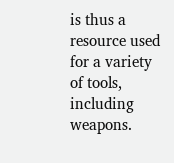is thus a resource used for a variety of tools, including weapons.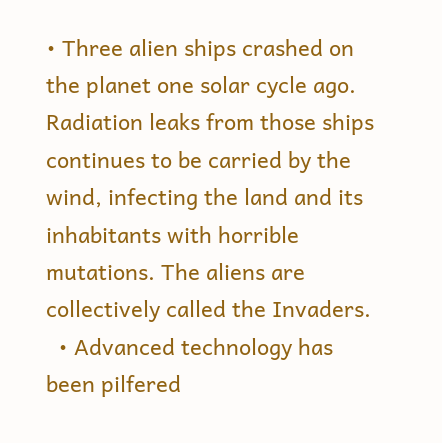• Three alien ships crashed on the planet one solar cycle ago. Radiation leaks from those ships continues to be carried by the wind, infecting the land and its inhabitants with horrible mutations. The aliens are collectively called the Invaders.
  • Advanced technology has been pilfered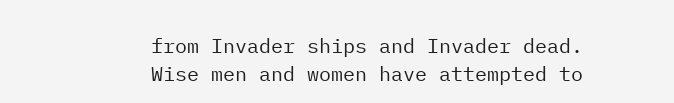from Invader ships and Invader dead. Wise men and women have attempted to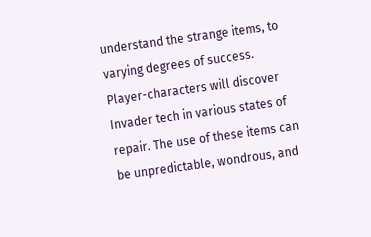understand the strange items, to varying degrees of success. Player-characters will discover Invader tech in various states of repair. The use of these items can be unpredictable, wondrous, and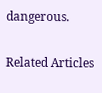dangerous.

Related Articles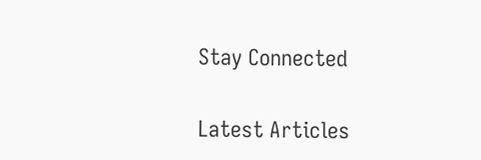Stay Connected


Latest Articles